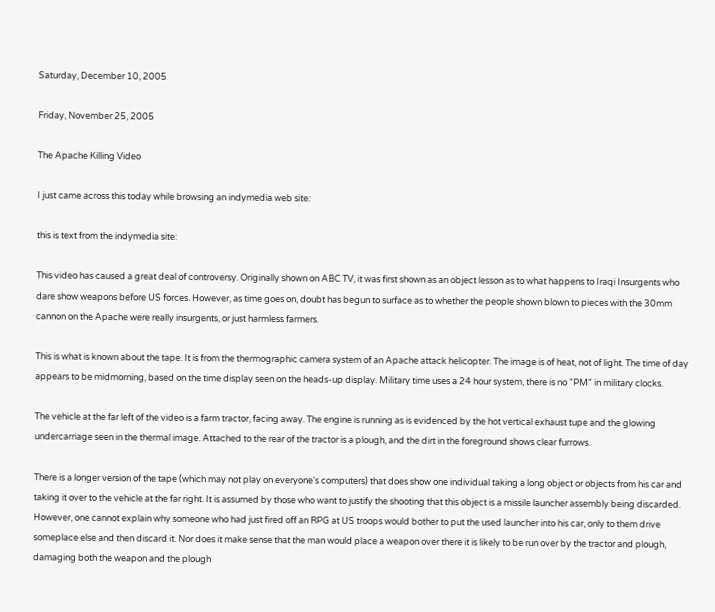Saturday, December 10, 2005

Friday, November 25, 2005

The Apache Killing Video

I just came across this today while browsing an indymedia web site:

this is text from the indymedia site:

This video has caused a great deal of controversy. Originally shown on ABC TV, it was first shown as an object lesson as to what happens to Iraqi Insurgents who dare show weapons before US forces. However, as time goes on, doubt has begun to surface as to whether the people shown blown to pieces with the 30mm cannon on the Apache were really insurgents, or just harmless farmers.

This is what is known about the tape. It is from the thermographic camera system of an Apache attack helicopter. The image is of heat, not of light. The time of day appears to be midmorning, based on the time display seen on the heads-up display. Military time uses a 24 hour system, there is no "PM" in military clocks.

The vehicle at the far left of the video is a farm tractor, facing away. The engine is running as is evidenced by the hot vertical exhaust tupe and the glowing undercarriage seen in the thermal image. Attached to the rear of the tractor is a plough, and the dirt in the foreground shows clear furrows.

There is a longer version of the tape (which may not play on everyone's computers) that does show one individual taking a long object or objects from his car and taking it over to the vehicle at the far right. It is assumed by those who want to justify the shooting that this object is a missile launcher assembly being discarded. However, one cannot explain why someone who had just fired off an RPG at US troops would bother to put the used launcher into his car, only to them drive someplace else and then discard it. Nor does it make sense that the man would place a weapon over there it is likely to be run over by the tractor and plough, damaging both the weapon and the plough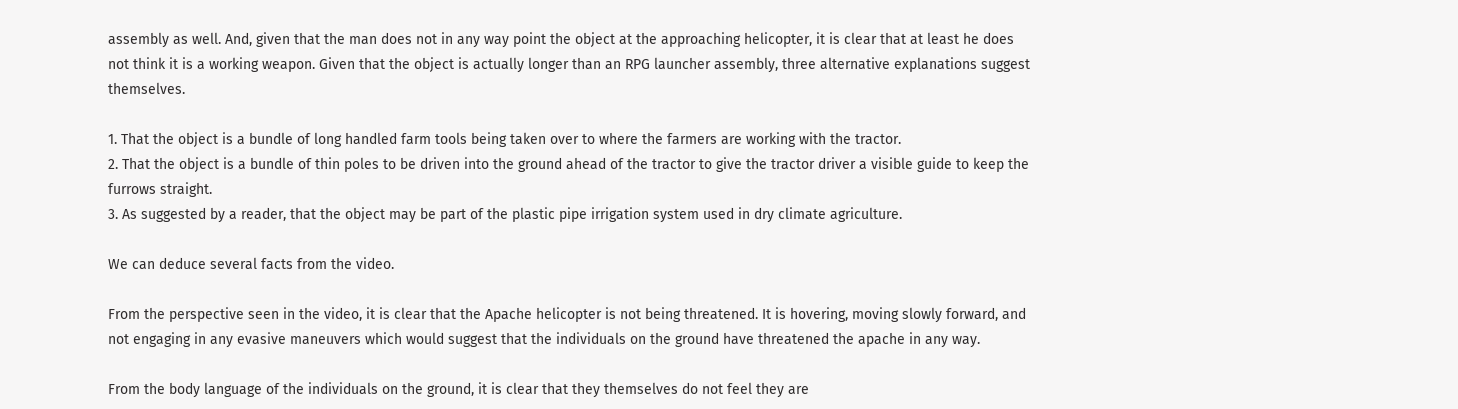assembly as well. And, given that the man does not in any way point the object at the approaching helicopter, it is clear that at least he does not think it is a working weapon. Given that the object is actually longer than an RPG launcher assembly, three alternative explanations suggest themselves.

1. That the object is a bundle of long handled farm tools being taken over to where the farmers are working with the tractor.
2. That the object is a bundle of thin poles to be driven into the ground ahead of the tractor to give the tractor driver a visible guide to keep the furrows straight.
3. As suggested by a reader, that the object may be part of the plastic pipe irrigation system used in dry climate agriculture.

We can deduce several facts from the video.

From the perspective seen in the video, it is clear that the Apache helicopter is not being threatened. It is hovering, moving slowly forward, and not engaging in any evasive maneuvers which would suggest that the individuals on the ground have threatened the apache in any way.

From the body language of the individuals on the ground, it is clear that they themselves do not feel they are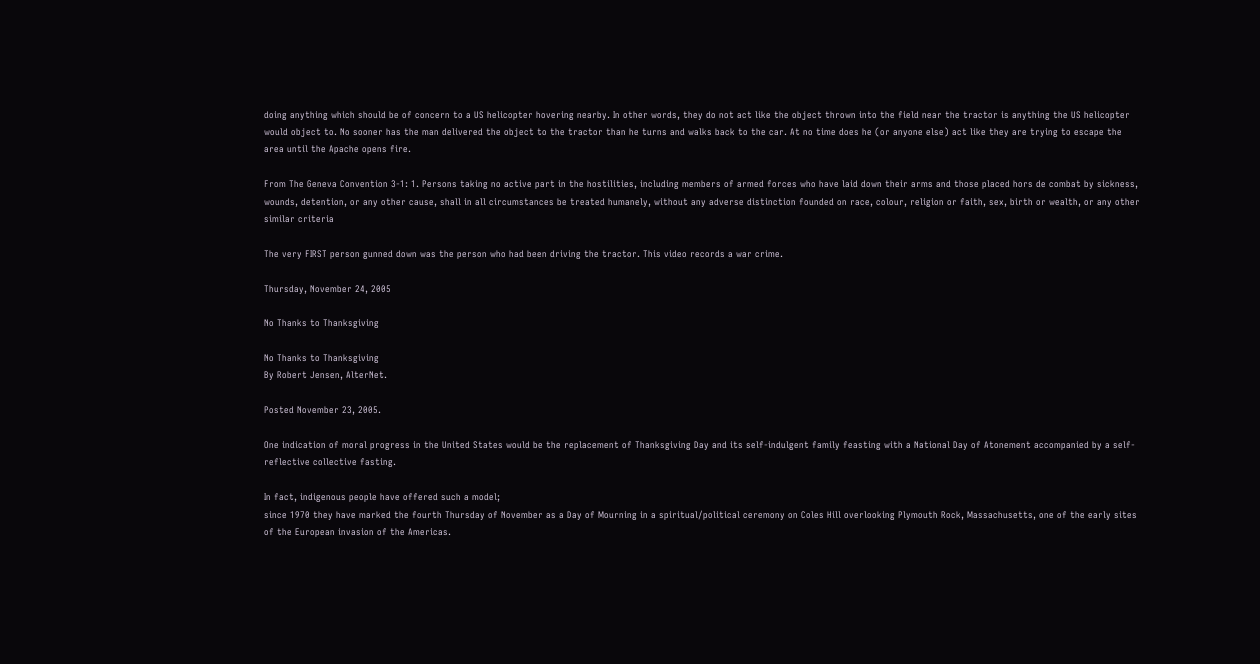doing anything which should be of concern to a US helicopter hovering nearby. In other words, they do not act like the object thrown into the field near the tractor is anything the US helicopter would object to. No sooner has the man delivered the object to the tractor than he turns and walks back to the car. At no time does he (or anyone else) act like they are trying to escape the area until the Apache opens fire.

From The Geneva Convention 3-1: 1. Persons taking no active part in the hostilities, including members of armed forces who have laid down their arms and those placed hors de combat by sickness, wounds, detention, or any other cause, shall in all circumstances be treated humanely, without any adverse distinction founded on race, colour, religion or faith, sex, birth or wealth, or any other similar criteria

The very FIRST person gunned down was the person who had been driving the tractor. This video records a war crime.

Thursday, November 24, 2005

No Thanks to Thanksgiving

No Thanks to Thanksgiving
By Robert Jensen, AlterNet.

Posted November 23, 2005.

One indication of moral progress in the United States would be the replacement of Thanksgiving Day and its self-indulgent family feasting with a National Day of Atonement accompanied by a self-reflective collective fasting.

In fact, indigenous people have offered such a model;
since 1970 they have marked the fourth Thursday of November as a Day of Mourning in a spiritual/political ceremony on Coles Hill overlooking Plymouth Rock, Massachusetts, one of the early sites of the European invasion of the Americas.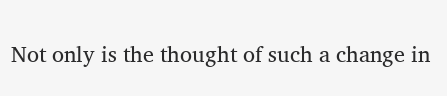Not only is the thought of such a change in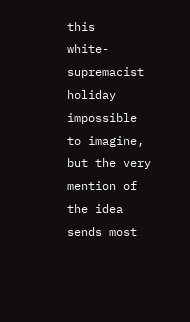this
white-supremacist holiday impossible to imagine, but the very mention of the idea sends most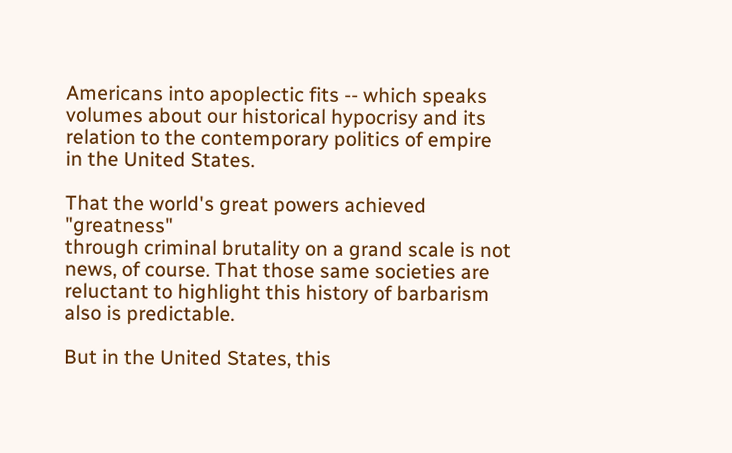Americans into apoplectic fits -- which speaks volumes about our historical hypocrisy and its relation to the contemporary politics of empire in the United States.

That the world's great powers achieved "greatness"
through criminal brutality on a grand scale is not news, of course. That those same societies are reluctant to highlight this history of barbarism also is predictable.

But in the United States, this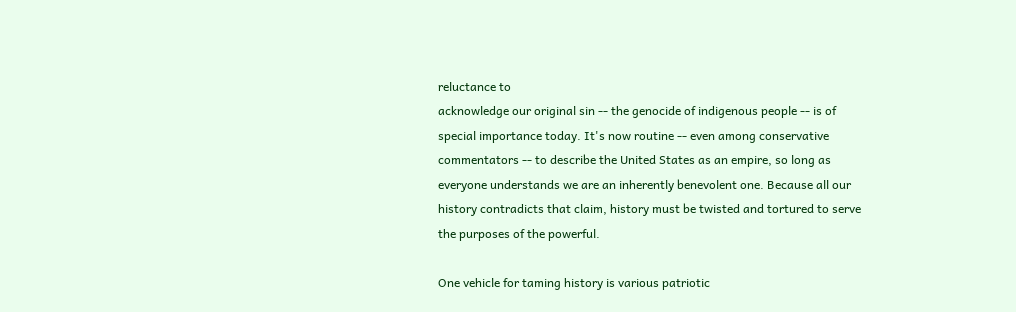reluctance to
acknowledge our original sin -- the genocide of indigenous people -- is of special importance today. It's now routine -- even among conservative commentators -- to describe the United States as an empire, so long as everyone understands we are an inherently benevolent one. Because all our history contradicts that claim, history must be twisted and tortured to serve the purposes of the powerful.

One vehicle for taming history is various patriotic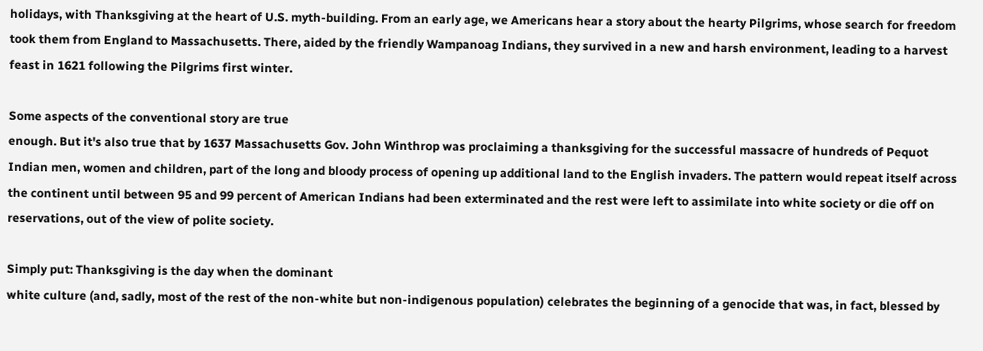holidays, with Thanksgiving at the heart of U.S. myth-building. From an early age, we Americans hear a story about the hearty Pilgrims, whose search for freedom took them from England to Massachusetts. There, aided by the friendly Wampanoag Indians, they survived in a new and harsh environment, leading to a harvest feast in 1621 following the Pilgrims first winter.

Some aspects of the conventional story are true
enough. But it's also true that by 1637 Massachusetts Gov. John Winthrop was proclaiming a thanksgiving for the successful massacre of hundreds of Pequot Indian men, women and children, part of the long and bloody process of opening up additional land to the English invaders. The pattern would repeat itself across the continent until between 95 and 99 percent of American Indians had been exterminated and the rest were left to assimilate into white society or die off on reservations, out of the view of polite society.

Simply put: Thanksgiving is the day when the dominant
white culture (and, sadly, most of the rest of the non-white but non-indigenous population) celebrates the beginning of a genocide that was, in fact, blessed by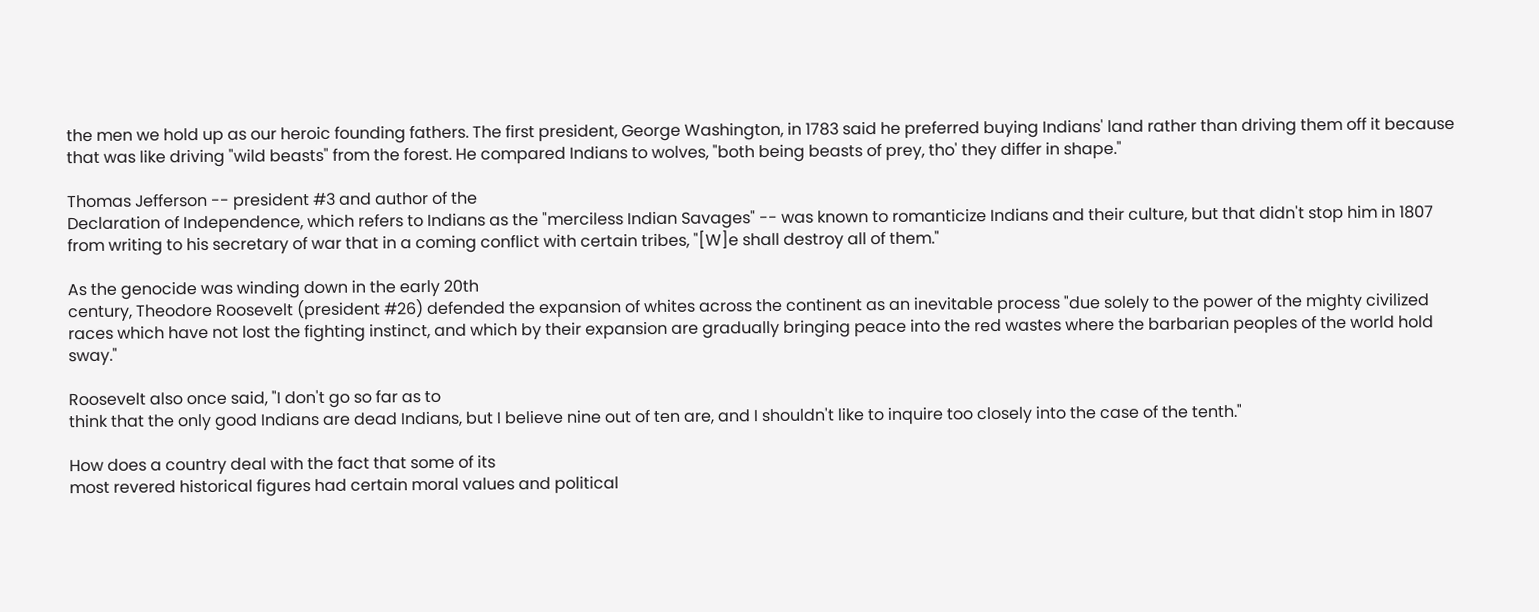the men we hold up as our heroic founding fathers. The first president, George Washington, in 1783 said he preferred buying Indians' land rather than driving them off it because that was like driving "wild beasts" from the forest. He compared Indians to wolves, "both being beasts of prey, tho' they differ in shape."

Thomas Jefferson -- president #3 and author of the
Declaration of Independence, which refers to Indians as the "merciless Indian Savages" -- was known to romanticize Indians and their culture, but that didn't stop him in 1807 from writing to his secretary of war that in a coming conflict with certain tribes, "[W]e shall destroy all of them."

As the genocide was winding down in the early 20th
century, Theodore Roosevelt (president #26) defended the expansion of whites across the continent as an inevitable process "due solely to the power of the mighty civilized races which have not lost the fighting instinct, and which by their expansion are gradually bringing peace into the red wastes where the barbarian peoples of the world hold sway."

Roosevelt also once said, "I don't go so far as to
think that the only good Indians are dead Indians, but I believe nine out of ten are, and I shouldn't like to inquire too closely into the case of the tenth."

How does a country deal with the fact that some of its
most revered historical figures had certain moral values and political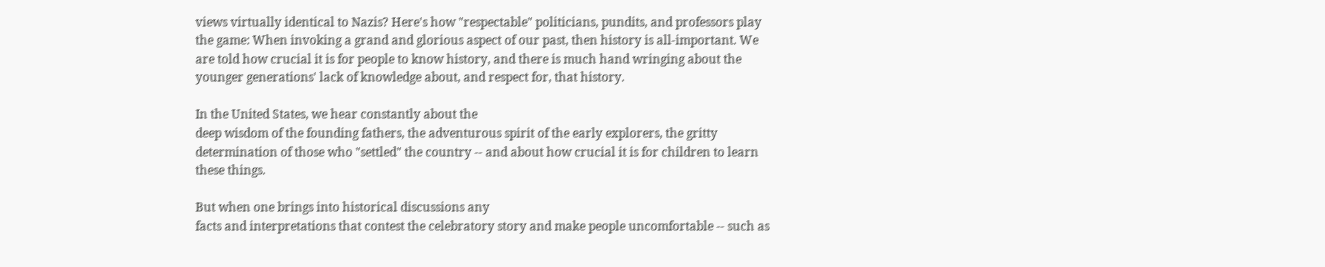views virtually identical to Nazis? Here's how "respectable" politicians, pundits, and professors play the game: When invoking a grand and glorious aspect of our past, then history is all-important. We are told how crucial it is for people to know history, and there is much hand wringing about the younger generations' lack of knowledge about, and respect for, that history.

In the United States, we hear constantly about the
deep wisdom of the founding fathers, the adventurous spirit of the early explorers, the gritty determination of those who "settled" the country -- and about how crucial it is for children to learn these things.

But when one brings into historical discussions any
facts and interpretations that contest the celebratory story and make people uncomfortable -- such as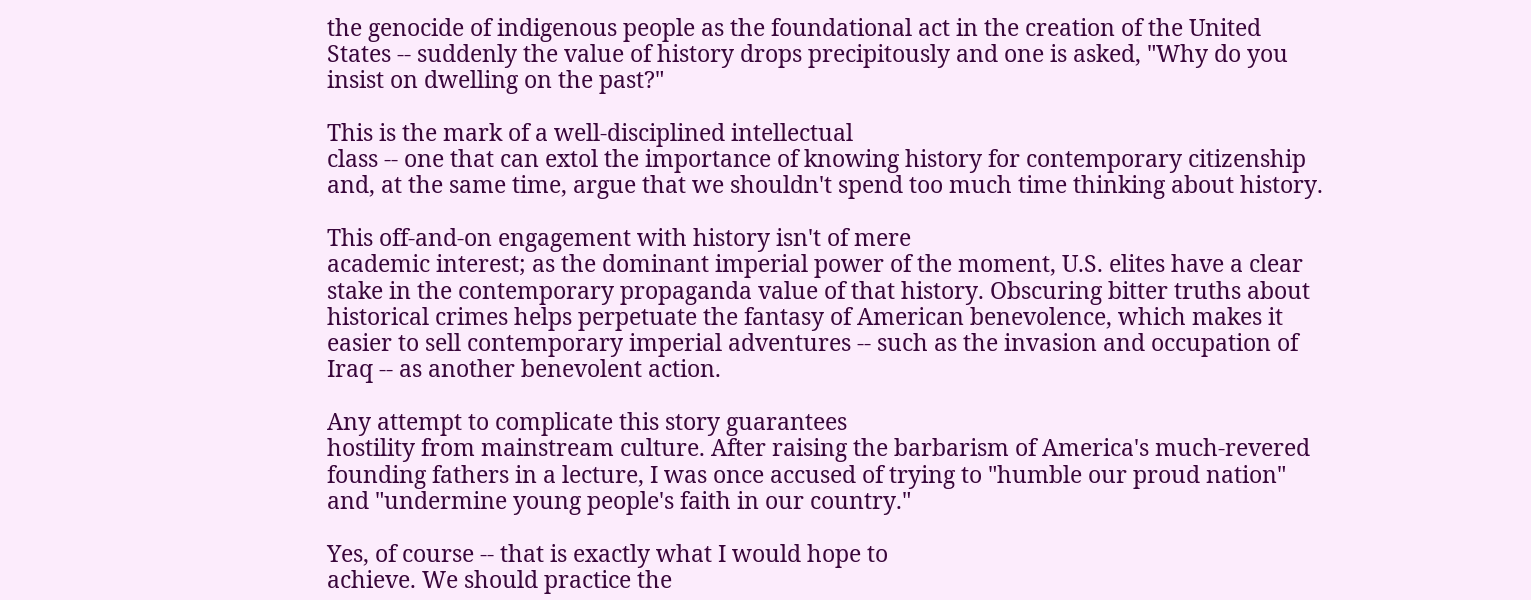the genocide of indigenous people as the foundational act in the creation of the United States -- suddenly the value of history drops precipitously and one is asked, "Why do you insist on dwelling on the past?"

This is the mark of a well-disciplined intellectual
class -- one that can extol the importance of knowing history for contemporary citizenship and, at the same time, argue that we shouldn't spend too much time thinking about history.

This off-and-on engagement with history isn't of mere
academic interest; as the dominant imperial power of the moment, U.S. elites have a clear stake in the contemporary propaganda value of that history. Obscuring bitter truths about historical crimes helps perpetuate the fantasy of American benevolence, which makes it easier to sell contemporary imperial adventures -- such as the invasion and occupation of Iraq -- as another benevolent action.

Any attempt to complicate this story guarantees
hostility from mainstream culture. After raising the barbarism of America's much-revered founding fathers in a lecture, I was once accused of trying to "humble our proud nation" and "undermine young people's faith in our country."

Yes, of course -- that is exactly what I would hope to
achieve. We should practice the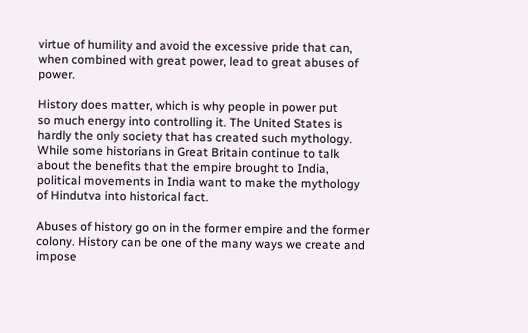virtue of humility and avoid the excessive pride that can, when combined with great power, lead to great abuses of power.

History does matter, which is why people in power put
so much energy into controlling it. The United States is hardly the only society that has created such mythology. While some historians in Great Britain continue to talk about the benefits that the empire brought to India, political movements in India want to make the mythology of Hindutva into historical fact.

Abuses of history go on in the former empire and the former colony. History can be one of the many ways we create and impose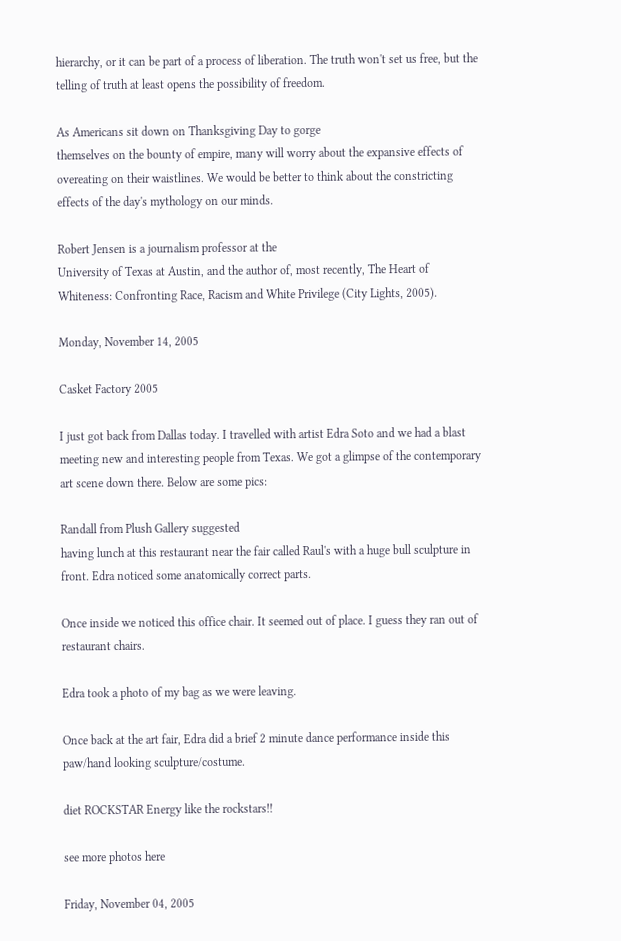hierarchy, or it can be part of a process of liberation. The truth won't set us free, but the telling of truth at least opens the possibility of freedom.

As Americans sit down on Thanksgiving Day to gorge
themselves on the bounty of empire, many will worry about the expansive effects of overeating on their waistlines. We would be better to think about the constricting effects of the day's mythology on our minds.

Robert Jensen is a journalism professor at the
University of Texas at Austin, and the author of, most recently, The Heart of Whiteness: Confronting Race, Racism and White Privilege (City Lights, 2005).

Monday, November 14, 2005

Casket Factory 2005

I just got back from Dallas today. I travelled with artist Edra Soto and we had a blast meeting new and interesting people from Texas. We got a glimpse of the contemporary art scene down there. Below are some pics:

Randall from Plush Gallery suggested
having lunch at this restaurant near the fair called Raul's with a huge bull sculpture in front. Edra noticed some anatomically correct parts.

Once inside we noticed this office chair. It seemed out of place. I guess they ran out of restaurant chairs.

Edra took a photo of my bag as we were leaving.

Once back at the art fair, Edra did a brief 2 minute dance performance inside this paw/hand looking sculpture/costume.

diet ROCKSTAR Energy like the rockstars!!

see more photos here

Friday, November 04, 2005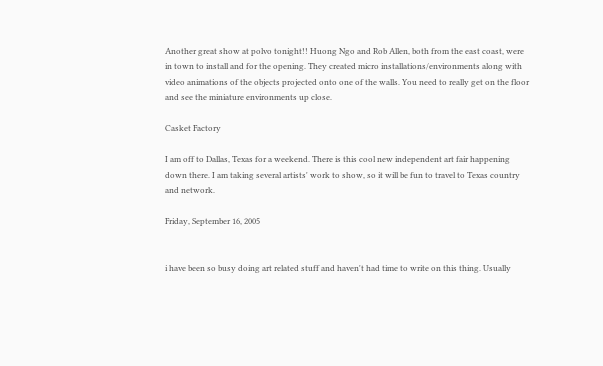Another great show at polvo tonight!! Huong Ngo and Rob Allen, both from the east coast, were in town to install and for the opening. They created micro installations/environments along with video animations of the objects projected onto one of the walls. You need to really get on the floor and see the miniature environments up close.

Casket Factory

I am off to Dallas, Texas for a weekend. There is this cool new independent art fair happening down there. I am taking several artists' work to show, so it will be fun to travel to Texas country and network.

Friday, September 16, 2005


i have been so busy doing art related stuff and haven't had time to write on this thing. Usually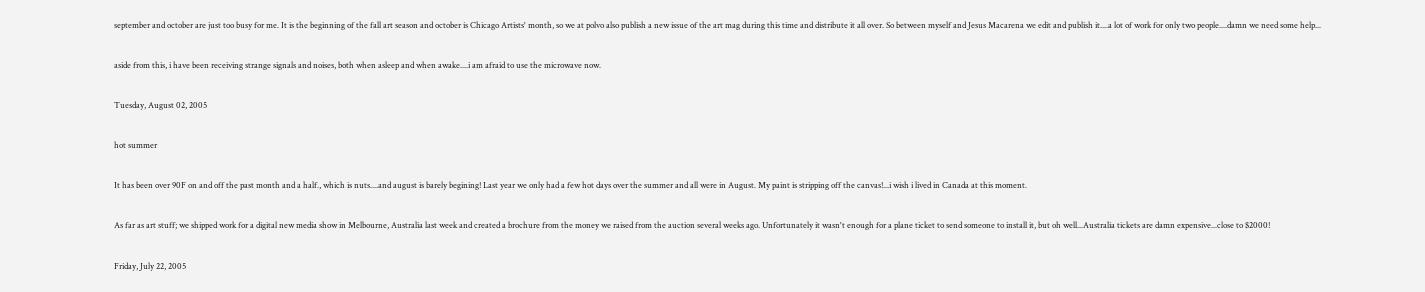september and october are just too busy for me. It is the beginning of the fall art season and october is Chicago Artists' month, so we at polvo also publish a new issue of the art mag during this time and distribute it all over. So between myself and Jesus Macarena we edit and publish it....a lot of work for only two people....damn we need some help...

aside from this, i have been receiving strange signals and noises, both when asleep and when awake....i am afraid to use the microwave now.

Tuesday, August 02, 2005

hot summer

It has been over 90F on and off the past month and a half., which is nuts....and august is barely begining! Last year we only had a few hot days over the summer and all were in August. My paint is stripping off the canvas!...i wish i lived in Canada at this moment.

As far as art stuff; we shipped work for a digital new media show in Melbourne, Australia last week and created a brochure from the money we raised from the auction several weeks ago. Unfortunately it wasn't enough for a plane ticket to send someone to install it, but oh well...Australia tickets are damn expensive...close to $2000!

Friday, July 22, 2005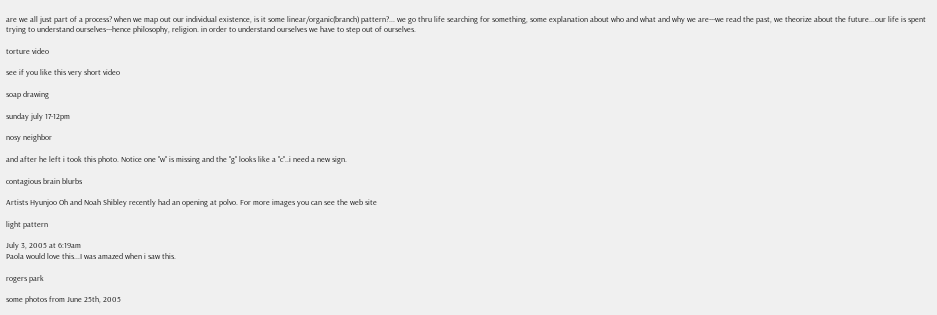are we all just part of a process? when we map out our individual existence, is it some linear/organic(branch) pattern?... we go thru life searching for something, some explanation about who and what and why we are---we read the past, we theorize about the future...our life is spent trying to understand ourselves---hence philosophy, religion. in order to understand ourselves we have to step out of ourselves.

torture video

see if you like this very short video

soap drawing

sunday july 17-12pm

nosy neighbor

and after he left i took this photo. Notice one "w" is missing and the "g" looks like a "c"..i need a new sign.

contagious brain blurbs

Artists Hyunjoo Oh and Noah Shibley recently had an opening at polvo. For more images you can see the web site

light pattern

July 3, 2005 at 6:19am
Paola would love this...I was amazed when i saw this.

rogers park

some photos from June 25th, 2005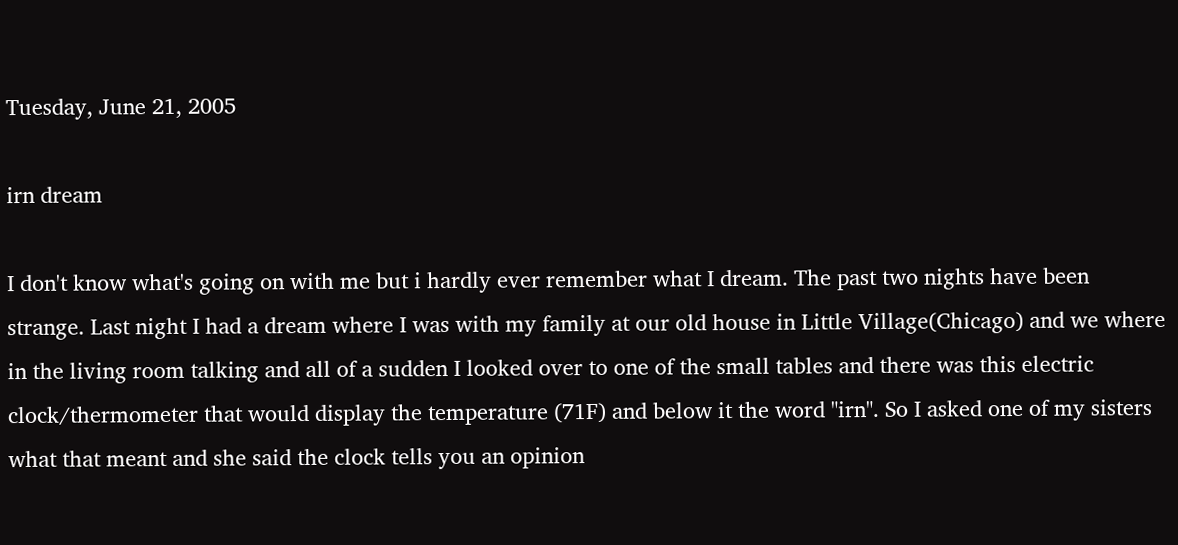Tuesday, June 21, 2005

irn dream

I don't know what's going on with me but i hardly ever remember what I dream. The past two nights have been strange. Last night I had a dream where I was with my family at our old house in Little Village(Chicago) and we where in the living room talking and all of a sudden I looked over to one of the small tables and there was this electric clock/thermometer that would display the temperature (71F) and below it the word "irn". So I asked one of my sisters what that meant and she said the clock tells you an opinion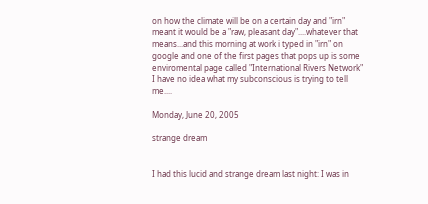on how the climate will be on a certain day and "irn" meant it would be a "raw, pleasant day"....whatever that means...and this morning at work i typed in "irn" on google and one of the first pages that pops up is some enviromental page called "International Rivers Network" I have no idea what my subconscious is trying to tell me....

Monday, June 20, 2005

strange dream


I had this lucid and strange dream last night: I was in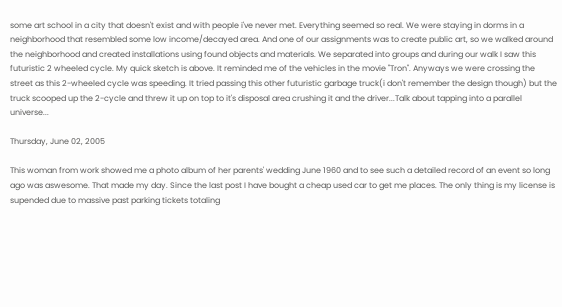some art school in a city that doesn't exist and with people i've never met. Everything seemed so real. We were staying in dorms in a neighborhood that resembled some low income/decayed area. And one of our assignments was to create public art, so we walked around the neighborhood and created installations using found objects and materials. We separated into groups and during our walk I saw this futuristic 2 wheeled cycle. My quick sketch is above. It reminded me of the vehicles in the movie "Tron". Anyways we were crossing the street as this 2-wheeled cycle was speeding. It tried passing this other futuristic garbage truck(i don't remember the design though) but the truck scooped up the 2-cycle and threw it up on top to it's disposal area crushing it and the driver...Talk about tapping into a parallel universe...

Thursday, June 02, 2005

This woman from work showed me a photo album of her parents' wedding June 1960 and to see such a detailed record of an event so long ago was aswesome. That made my day. Since the last post I have bought a cheap used car to get me places. The only thing is my license is supended due to massive past parking tickets totaling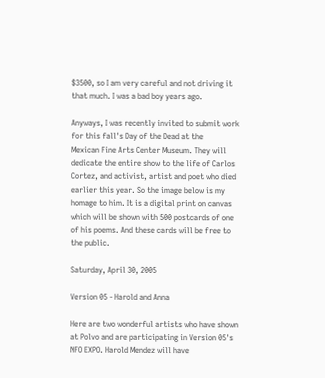$3500, so I am very careful and not driving it that much. I was a bad boy years ago.

Anyways, I was recently invited to submit work for this fall's Day of the Dead at the
Mexican Fine Arts Center Museum. They will dedicate the entire show to the life of Carlos Cortez, and activist, artist and poet who died earlier this year. So the image below is my homage to him. It is a digital print on canvas which will be shown with 500 postcards of one of his poems. And these cards will be free to the public.

Saturday, April 30, 2005

Version 05 - Harold and Anna

Here are two wonderful artists who have shown at Polvo and are participating in Version 05's NFO EXPO. Harold Mendez will have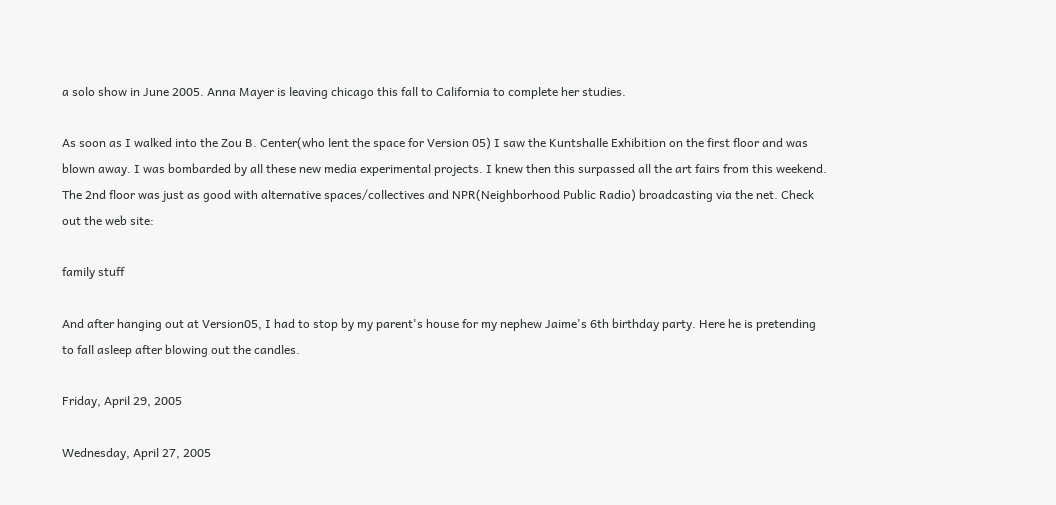a solo show in June 2005. Anna Mayer is leaving chicago this fall to California to complete her studies.

As soon as I walked into the Zou B. Center(who lent the space for Version 05) I saw the Kuntshalle Exhibition on the first floor and was blown away. I was bombarded by all these new media experimental projects. I knew then this surpassed all the art fairs from this weekend. The 2nd floor was just as good with alternative spaces/collectives and NPR(Neighborhood Public Radio) broadcasting via the net. Check out the web site:

family stuff

And after hanging out at Version05, I had to stop by my parent's house for my nephew Jaime's 6th birthday party. Here he is pretending to fall asleep after blowing out the candles.

Friday, April 29, 2005

Wednesday, April 27, 2005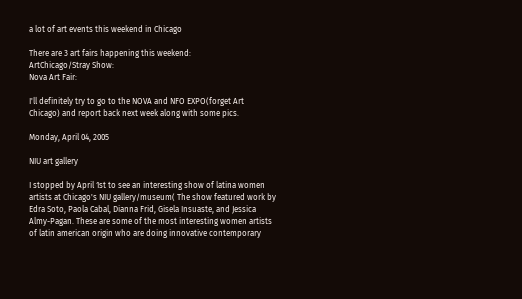a lot of art events this weekend in Chicago

There are 3 art fairs happening this weekend:
ArtChicago/Stray Show:
Nova Art Fair:

I'll definitely try to go to the NOVA and NFO EXPO(forget Art Chicago) and report back next week along with some pics.

Monday, April 04, 2005

NIU art gallery

I stopped by April 1st to see an interesting show of latina women artists at Chicago's NIU gallery/museum( The show featured work by Edra Soto, Paola Cabal, Dianna Frid, Gisela Insuaste, and Jessica Almy-Pagan. These are some of the most interesting women artists of latin american origin who are doing innovative contemporary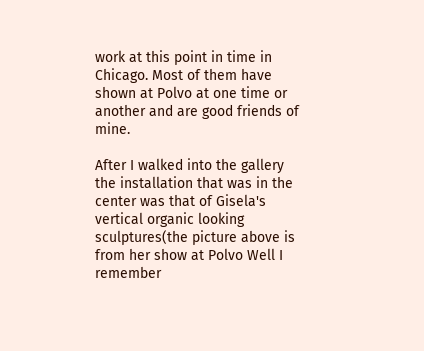work at this point in time in Chicago. Most of them have shown at Polvo at one time or another and are good friends of mine.

After I walked into the gallery the installation that was in the center was that of Gisela's vertical organic looking sculptures(the picture above is from her show at Polvo Well I remember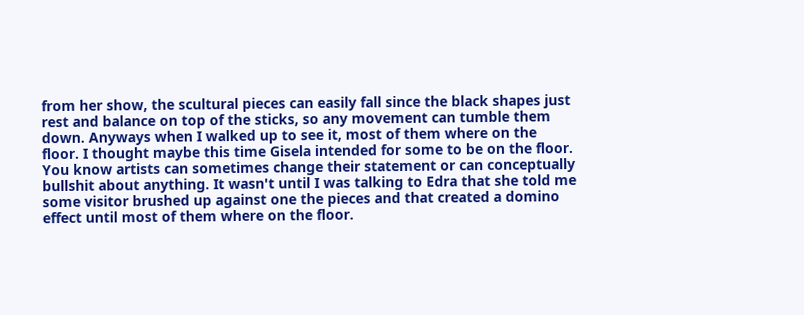from her show, the scultural pieces can easily fall since the black shapes just rest and balance on top of the sticks, so any movement can tumble them down. Anyways when I walked up to see it, most of them where on the floor. I thought maybe this time Gisela intended for some to be on the floor. You know artists can sometimes change their statement or can conceptually bullshit about anything. It wasn't until I was talking to Edra that she told me some visitor brushed up against one the pieces and that created a domino effect until most of them where on the floor.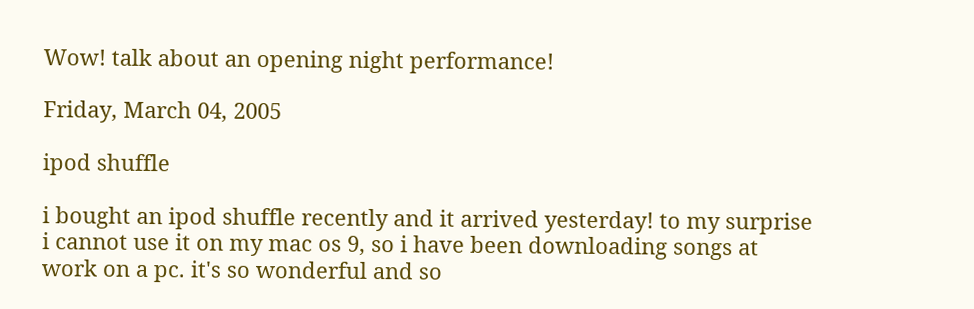Wow! talk about an opening night performance!

Friday, March 04, 2005

ipod shuffle

i bought an ipod shuffle recently and it arrived yesterday! to my surprise i cannot use it on my mac os 9, so i have been downloading songs at work on a pc. it's so wonderful and so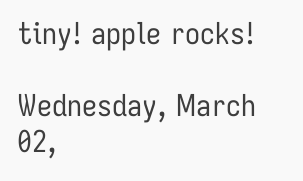tiny! apple rocks!

Wednesday, March 02,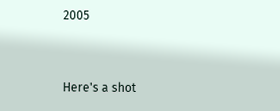2005



Here's a shot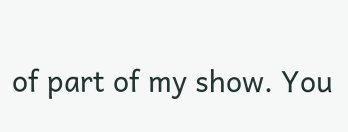of part of my show. You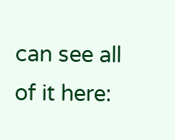can see all of it here: